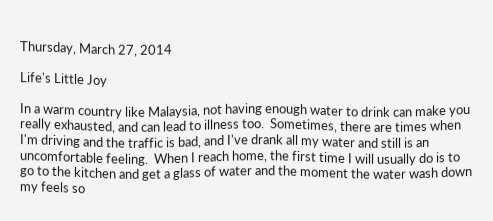Thursday, March 27, 2014

Life's Little Joy

In a warm country like Malaysia, not having enough water to drink can make you really exhausted, and can lead to illness too.  Sometimes, there are times when I'm driving and the traffic is bad, and I've drank all my water and still is an uncomfortable feeling.  When I reach home, the first time I will usually do is to go to the kitchen and get a glass of water and the moment the water wash down my feels so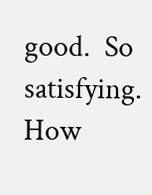good.  So satisfying.   How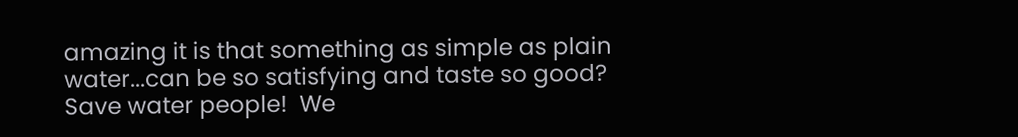amazing it is that something as simple as plain water...can be so satisfying and taste so good?  Save water people!  We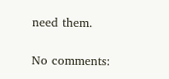need them.

No comments: